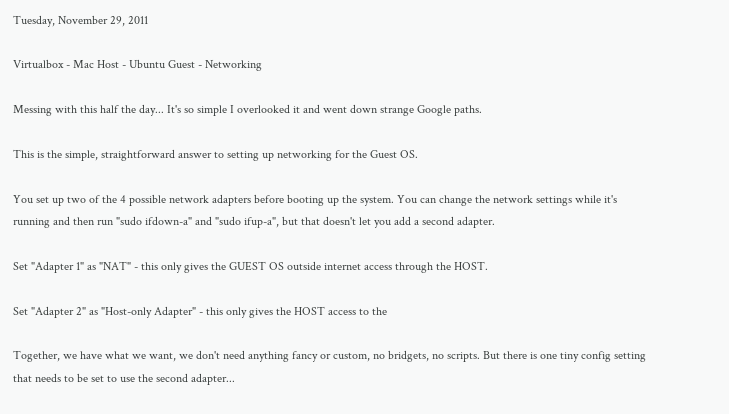Tuesday, November 29, 2011

Virtualbox - Mac Host - Ubuntu Guest - Networking

Messing with this half the day... It's so simple I overlooked it and went down strange Google paths.

This is the simple, straightforward answer to setting up networking for the Guest OS.

You set up two of the 4 possible network adapters before booting up the system. You can change the network settings while it's running and then run "sudo ifdown-a" and "sudo ifup-a", but that doesn't let you add a second adapter.

Set "Adapter 1" as "NAT" - this only gives the GUEST OS outside internet access through the HOST.

Set "Adapter 2" as "Host-only Adapter" - this only gives the HOST access to the

Together, we have what we want, we don't need anything fancy or custom, no bridgets, no scripts. But there is one tiny config setting that needs to be set to use the second adapter...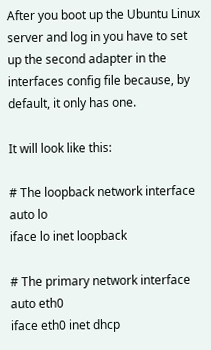After you boot up the Ubuntu Linux server and log in you have to set up the second adapter in the interfaces config file because, by default, it only has one.

It will look like this:

# The loopback network interface
auto lo
iface lo inet loopback

# The primary network interface
auto eth0
iface eth0 inet dhcp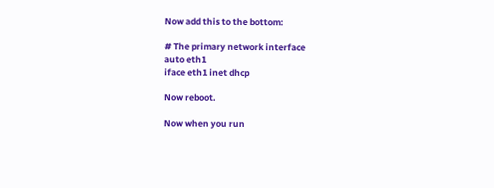Now add this to the bottom:

# The primary network interface
auto eth1
iface eth1 inet dhcp

Now reboot.

Now when you run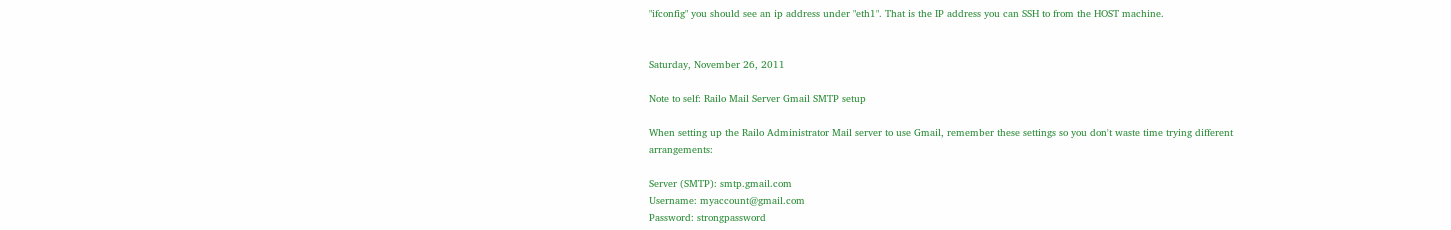"ifconfig" you should see an ip address under "eth1". That is the IP address you can SSH to from the HOST machine.


Saturday, November 26, 2011

Note to self: Railo Mail Server Gmail SMTP setup

When setting up the Railo Administrator Mail server to use Gmail, remember these settings so you don't waste time trying different arrangements:

Server (SMTP): smtp.gmail.com
Username: myaccount@gmail.com
Password: strongpassword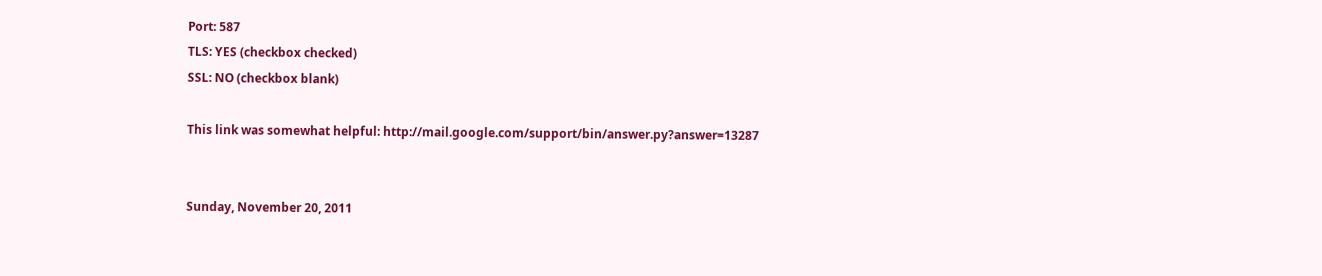Port: 587
TLS: YES (checkbox checked)
SSL: NO (checkbox blank)

This link was somewhat helpful: http://mail.google.com/support/bin/answer.py?answer=13287


Sunday, November 20, 2011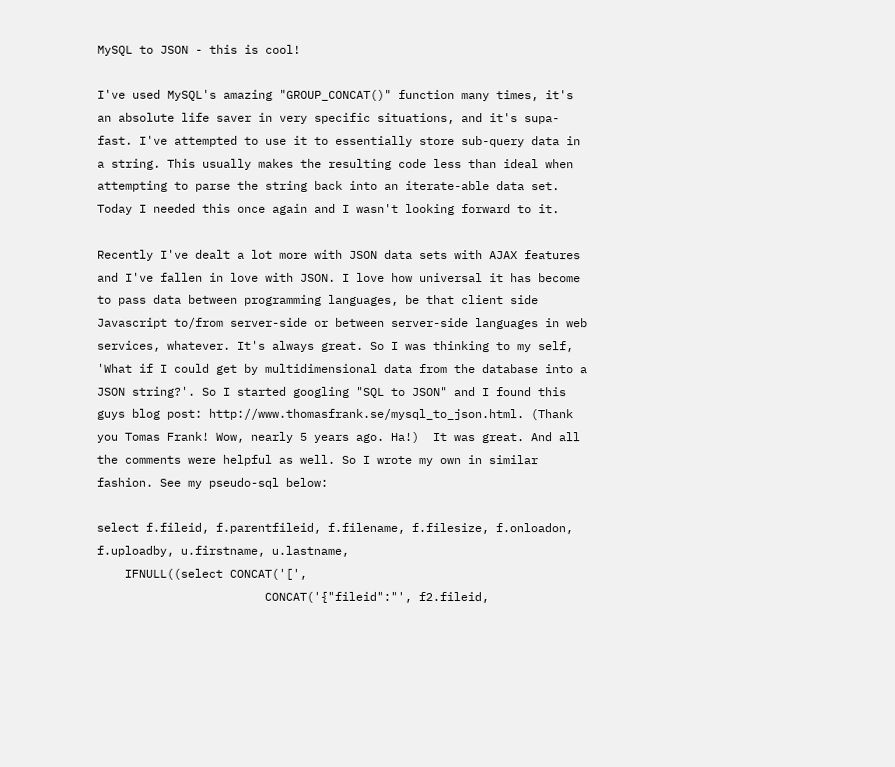MySQL to JSON - this is cool!

I've used MySQL's amazing "GROUP_CONCAT()" function many times, it's an absolute life saver in very specific situations, and it's supa-fast. I've attempted to use it to essentially store sub-query data in a string. This usually makes the resulting code less than ideal when attempting to parse the string back into an iterate-able data set. Today I needed this once again and I wasn't looking forward to it.

Recently I've dealt a lot more with JSON data sets with AJAX features and I've fallen in love with JSON. I love how universal it has become to pass data between programming languages, be that client side Javascript to/from server-side or between server-side languages in web services, whatever. It's always great. So I was thinking to my self, 'What if I could get by multidimensional data from the database into a JSON string?'. So I started googling "SQL to JSON" and I found this guys blog post: http://www.thomasfrank.se/mysql_to_json.html. (Thank you Tomas Frank! Wow, nearly 5 years ago. Ha!)  It was great. And all the comments were helpful as well. So I wrote my own in similar fashion. See my pseudo-sql below:

select f.fileid, f.parentfileid, f.filename, f.filesize, f.onloadon, f.uploadby, u.firstname, u.lastname,
    IFNULL((select CONCAT('[',
                        CONCAT('{"fileid":"', f2.fileid,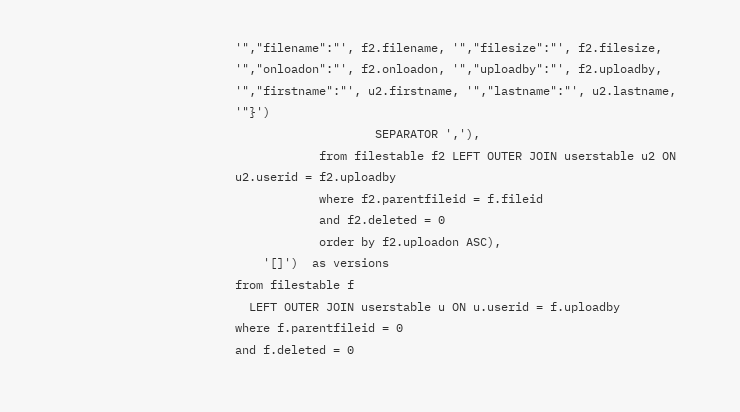'","filename":"', f2.filename, '","filesize":"', f2.filesize, '","onloadon":"', f2.onloadon, '","uploadby":"', f2.uploadby, '","firstname":"', u2.firstname, '","lastname":"', u2.lastname, '"}')
                    SEPARATOR ','),
            from filestable f2 LEFT OUTER JOIN userstable u2 ON u2.userid = f2.uploadby
            where f2.parentfileid = f.fileid
            and f2.deleted = 0
            order by f2.uploadon ASC),
    '[]')  as versions
from filestable f
  LEFT OUTER JOIN userstable u ON u.userid = f.uploadby
where f.parentfileid = 0
and f.deleted = 0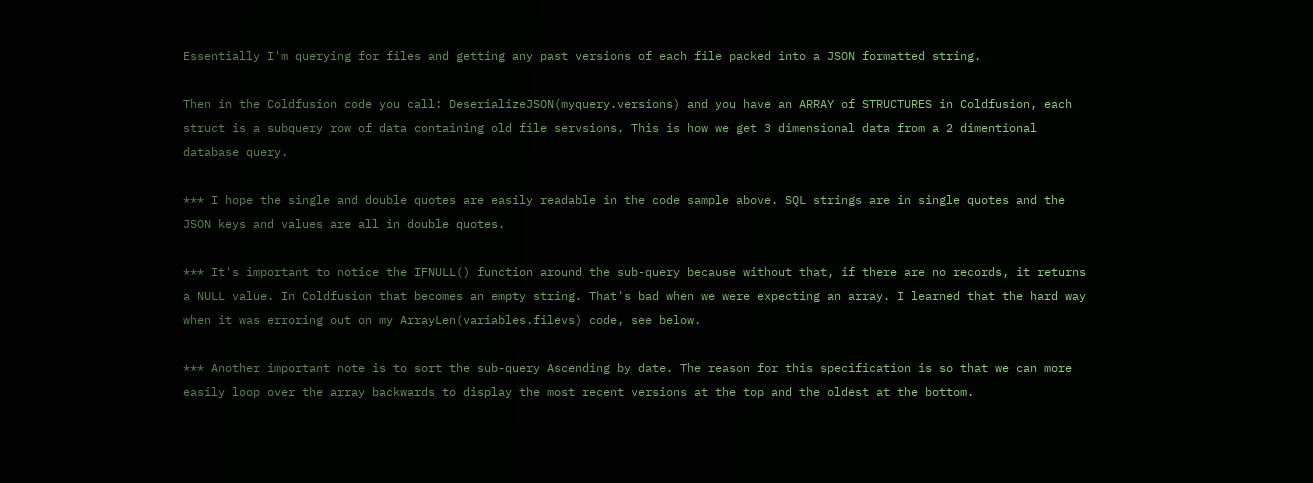Essentially I'm querying for files and getting any past versions of each file packed into a JSON formatted string.

Then in the Coldfusion code you call: DeserializeJSON(myquery.versions) and you have an ARRAY of STRUCTURES in Coldfusion, each struct is a subquery row of data containing old file servsions. This is how we get 3 dimensional data from a 2 dimentional database query.

*** I hope the single and double quotes are easily readable in the code sample above. SQL strings are in single quotes and the JSON keys and values are all in double quotes.

*** It's important to notice the IFNULL() function around the sub-query because without that, if there are no records, it returns a NULL value. In Coldfusion that becomes an empty string. That's bad when we were expecting an array. I learned that the hard way when it was erroring out on my ArrayLen(variables.filevs) code, see below.

*** Another important note is to sort the sub-query Ascending by date. The reason for this specification is so that we can more easily loop over the array backwards to display the most recent versions at the top and the oldest at the bottom.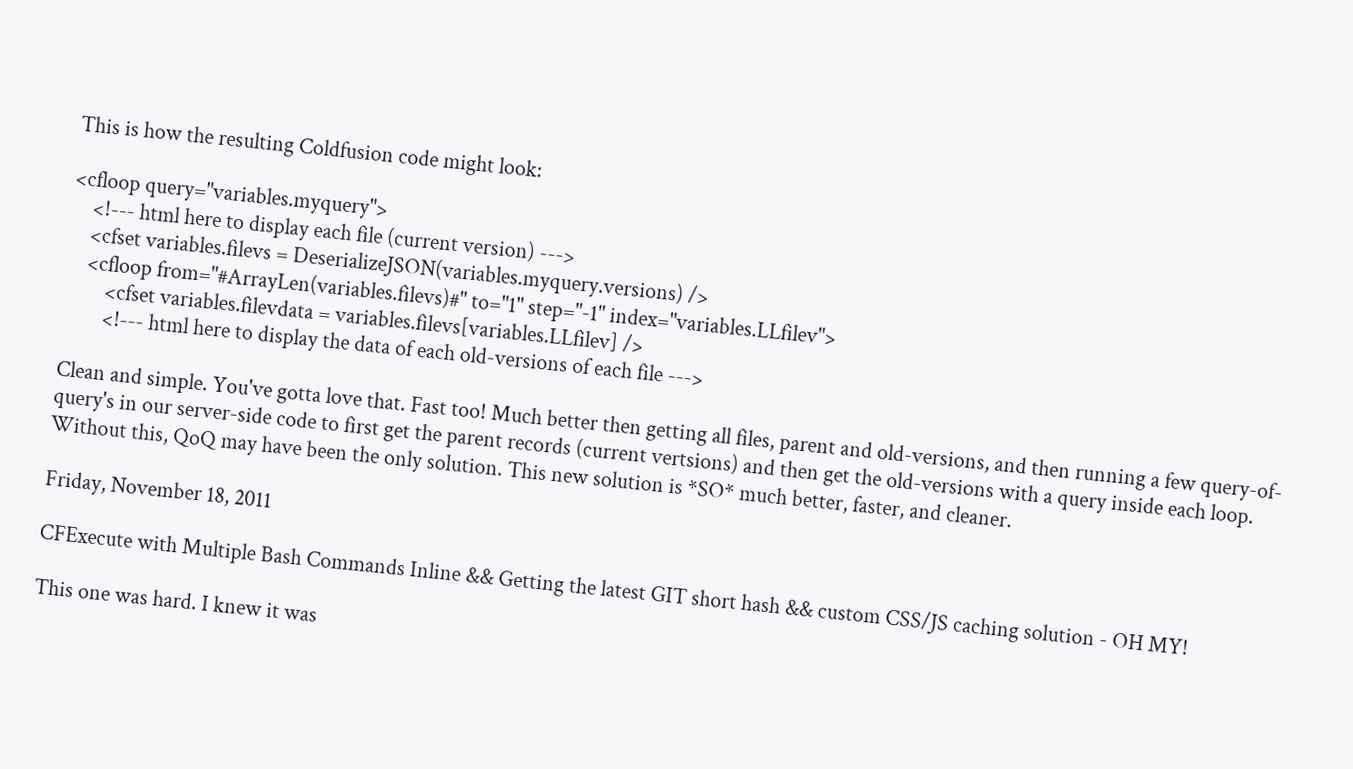This is how the resulting Coldfusion code might look:

<cfloop query="variables.myquery">
    <!--- html here to display each file (current version) --->
    <cfset variables.filevs = DeserializeJSON(variables.myquery.versions) />
    <cfloop from="#ArrayLen(variables.filevs)#" to="1" step="-1" index="variables.LLfilev">
        <cfset variables.filevdata = variables.filevs[variables.LLfilev] />
        <!--- html here to display the data of each old-versions of each file --->

Clean and simple. You've gotta love that. Fast too! Much better then getting all files, parent and old-versions, and then running a few query-of-query's in our server-side code to first get the parent records (current vertsions) and then get the old-versions with a query inside each loop. Without this, QoQ may have been the only solution. This new solution is *SO* much better, faster, and cleaner.

Friday, November 18, 2011

CFExecute with Multiple Bash Commands Inline && Getting the latest GIT short hash && custom CSS/JS caching solution - OH MY!

This one was hard. I knew it was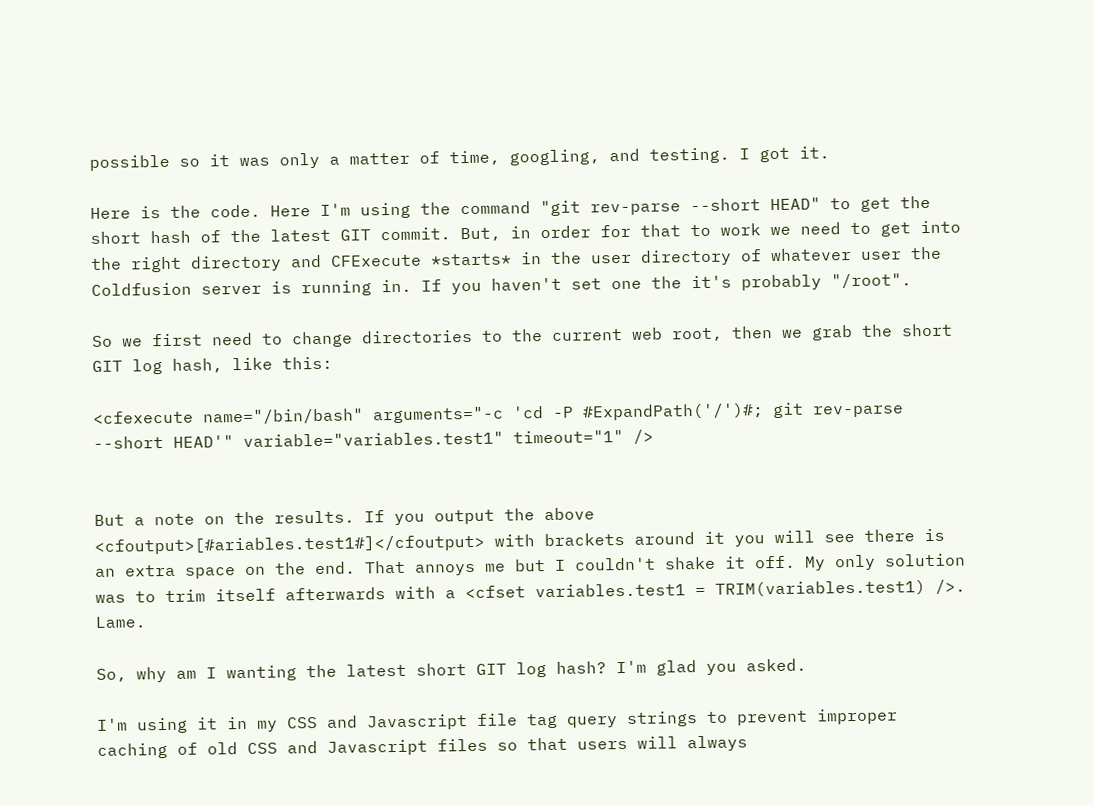possible so it was only a matter of time, googling, and testing. I got it.

Here is the code. Here I'm using the command "git rev-parse --short HEAD" to get the short hash of the latest GIT commit. But, in order for that to work we need to get into the right directory and CFExecute *starts* in the user directory of whatever user the Coldfusion server is running in. If you haven't set one the it's probably "/root".

So we first need to change directories to the current web root, then we grab the short GIT log hash, like this:

<cfexecute name="/bin/bash" arguments="-c 'cd -P #ExpandPath('/')#; git rev-parse --short HEAD'" variable="variables.test1" timeout="1" />


But a note on the results. If you output the above <cfoutput>[#ariables.test1#]</cfoutput> with brackets around it you will see there is an extra space on the end. That annoys me but I couldn't shake it off. My only solution was to trim itself afterwards with a <cfset variables.test1 = TRIM(variables.test1) />. Lame.

So, why am I wanting the latest short GIT log hash? I'm glad you asked.

I'm using it in my CSS and Javascript file tag query strings to prevent improper caching of old CSS and Javascript files so that users will always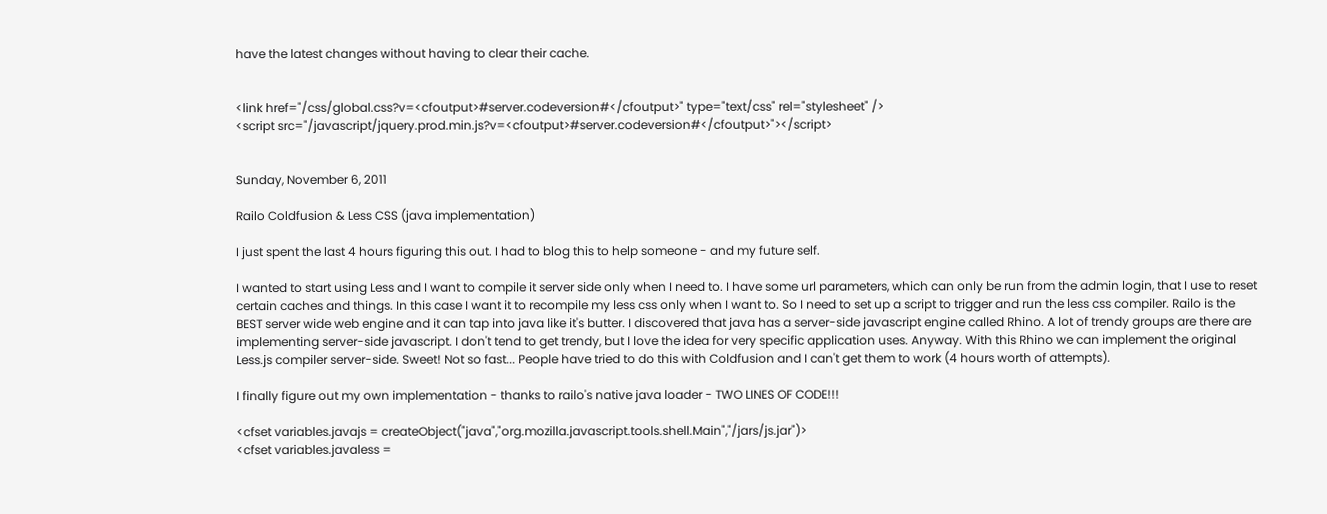have the latest changes without having to clear their cache.


<link href="/css/global.css?v=<cfoutput>#server.codeversion#</cfoutput>" type="text/css" rel="stylesheet" />
<script src="/javascript/jquery.prod.min.js?v=<cfoutput>#server.codeversion#</cfoutput>"></script>


Sunday, November 6, 2011

Railo Coldfusion & Less CSS (java implementation)

I just spent the last 4 hours figuring this out. I had to blog this to help someone - and my future self.

I wanted to start using Less and I want to compile it server side only when I need to. I have some url parameters, which can only be run from the admin login, that I use to reset certain caches and things. In this case I want it to recompile my less css only when I want to. So I need to set up a script to trigger and run the less css compiler. Railo is the BEST server wide web engine and it can tap into java like it's butter. I discovered that java has a server-side javascript engine called Rhino. A lot of trendy groups are there are implementing server-side javascript. I don't tend to get trendy, but I love the idea for very specific application uses. Anyway. With this Rhino we can implement the original Less.js compiler server-side. Sweet! Not so fast... People have tried to do this with Coldfusion and I can't get them to work (4 hours worth of attempts).

I finally figure out my own implementation - thanks to railo's native java loader - TWO LINES OF CODE!!!

<cfset variables.javajs = createObject("java","org.mozilla.javascript.tools.shell.Main","/jars/js.jar")>
<cfset variables.javaless =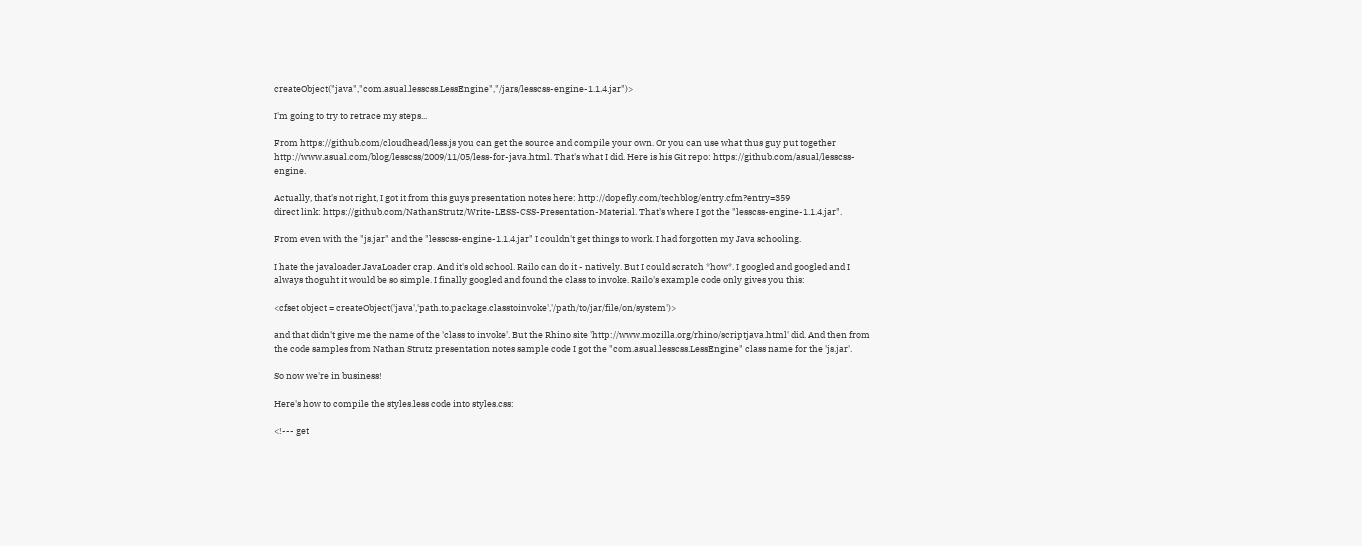createObject("java","com.asual.lesscss.LessEngine","/jars/lesscss-engine-1.1.4.jar")>

I'm going to try to retrace my steps...

From https://github.com/cloudhead/less.js you can get the source and compile your own. Or you can use what thus guy put together http://www.asual.com/blog/lesscss/2009/11/05/less-for-java.html. That's what I did. Here is his Git repo: https://github.com/asual/lesscss-engine.

Actually, that's not right, I got it from this guys presentation notes here: http://dopefly.com/techblog/entry.cfm?entry=359
direct link: https://github.com/NathanStrutz/Write-LESS-CSS-Presentation-Material. That's where I got the "lesscss-engine-1.1.4.jar".

From even with the "js.jar" and the "lesscss-engine-1.1.4.jar" I couldn't get things to work. I had forgotten my Java schooling.

I hate the javaloader.JavaLoader crap. And it's old school. Railo can do it - natively. But I could scratch *how*. I googled and googled and I always thoguht it would be so simple. I finally googled and found the class to invoke. Railo's example code only gives you this:

<cfset object = createObject('java','path.to.package.classtoinvoke','/path/to/jar/file/on/system')>

and that didn't give me the name of the 'class to invoke'. But the Rhino site 'http://www.mozilla.org/rhino/scriptjava.html' did. And then from the code samples from Nathan Strutz presentation notes sample code I got the "com.asual.lesscss.LessEngine" class name for the 'js.jar'.

So now we're in business!

Here's how to compile the styles.less code into styles.css:

<!--- get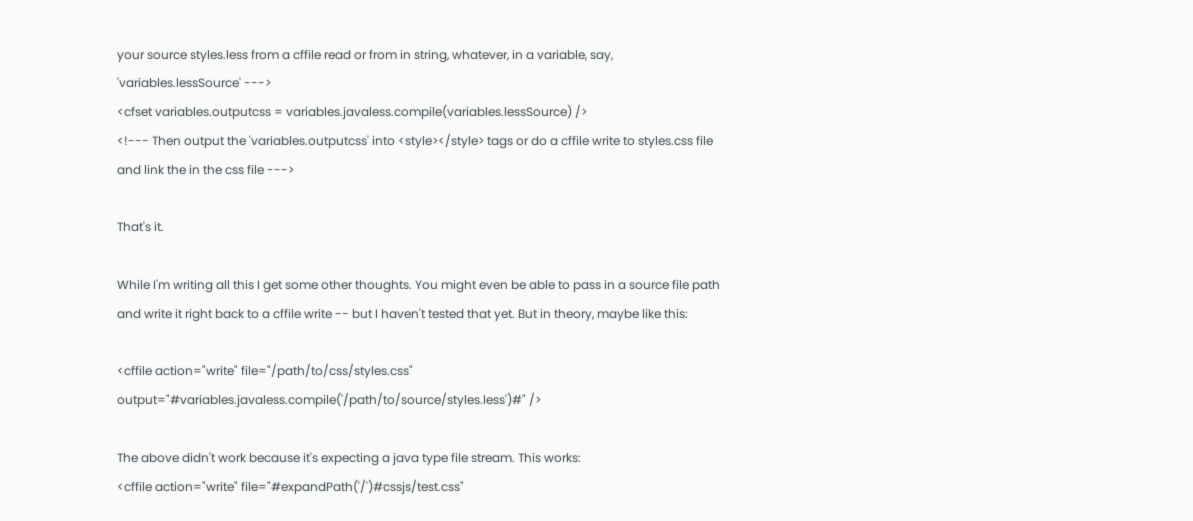your source styles.less from a cffile read or from in string, whatever, in a variable, say, 'variables.lessSource' --->
<cfset variables.outputcss = variables.javaless.compile(variables.lessSource) />
<!--- Then output the 'variables.outputcss' into <style></style> tags or do a cffile write to styles.css file and link the in the css file --->

That's it.

While I'm writing all this I get some other thoughts. You might even be able to pass in a source file path and write it right back to a cffile write -- but I haven't tested that yet. But in theory, maybe like this:

<cffile action="write" file="/path/to/css/styles.css" output="#variables.javaless.compile('/path/to/source/styles.less')#" />

The above didn't work because it's expecting a java type file stream. This works:
<cffile action="write" file="#expandPath('/')#cssjs/test.css"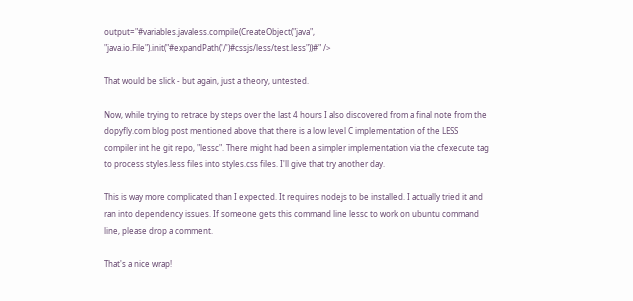output="#variables.javaless.compile(CreateObject("java", "java.io.File").init("#expandPath('/')#cssjs/less/test.less"))#" />

That would be slick - but again, just a theory, untested.

Now, while trying to retrace by steps over the last 4 hours I also discovered from a final note from the dopyfly.com blog post mentioned above that there is a low level C implementation of the LESS compiler int he git repo, "lessc". There might had been a simpler implementation via the cfexecute tag to process styles.less files into styles.css files. I'll give that try another day.

This is way more complicated than I expected. It requires nodejs to be installed. I actually tried it and ran into dependency issues. If someone gets this command line lessc to work on ubuntu command line, please drop a comment.

That's a nice wrap!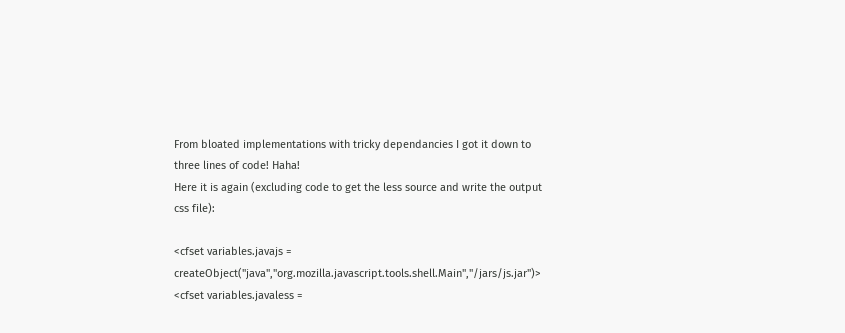From bloated implementations with tricky dependancies I got it down to three lines of code! Haha!
Here it is again (excluding code to get the less source and write the output css file):

<cfset variables.javajs = createObject("java","org.mozilla.javascript.tools.shell.Main","/jars/js.jar")>
<cfset variables.javaless =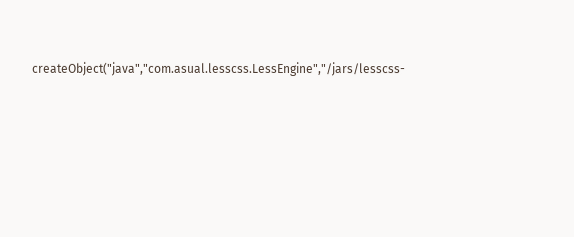createObject("java","com.asual.lesscss.LessEngine","/jars/lesscss-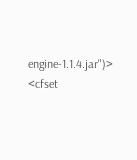engine-1.1.4.jar")>
<cfset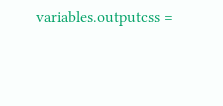variables.outputcss =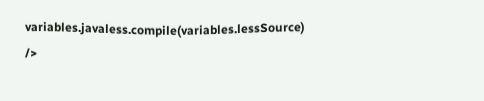variables.javaless.compile(variables.lessSource) />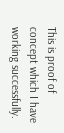This is proof of concept which I have working successfully.